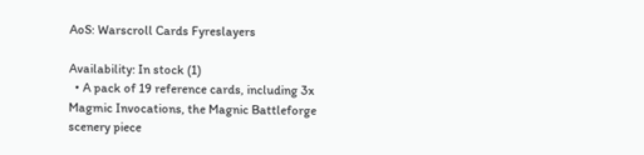AoS: Warscroll Cards Fyreslayers

Availability: In stock (1)
  • A pack of 19 reference cards, including 3x Magmic Invocations, the Magnic Battleforge scenery piece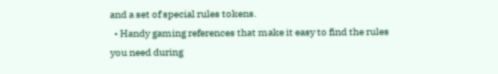and a set of special rules tokens.
  • Handy gaming references that make it easy to find the rules you need during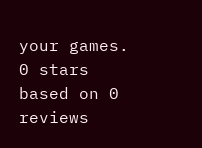your games.
0 stars based on 0 reviews